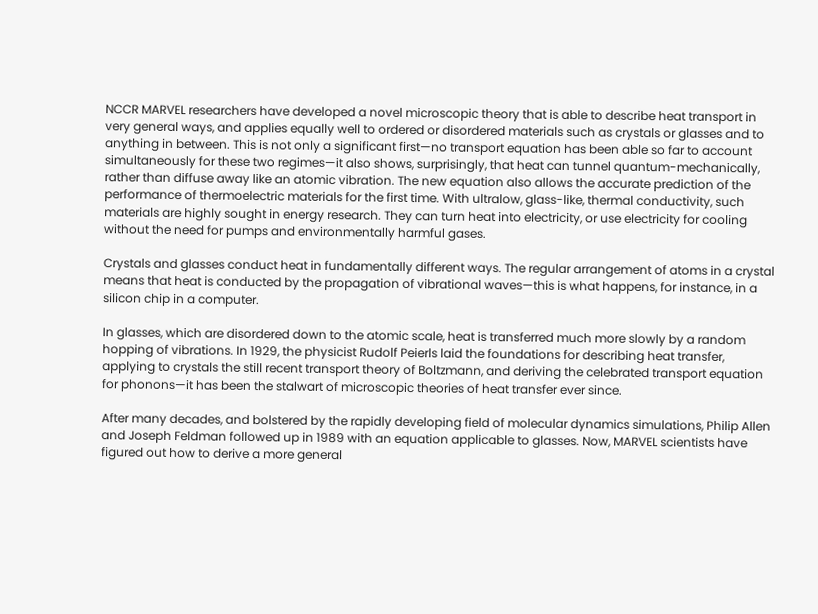NCCR MARVEL researchers have developed a novel microscopic theory that is able to describe heat transport in very general ways, and applies equally well to ordered or disordered materials such as crystals or glasses and to anything in between. This is not only a significant first—no transport equation has been able so far to account simultaneously for these two regimes—it also shows, surprisingly, that heat can tunnel quantum-mechanically, rather than diffuse away like an atomic vibration. The new equation also allows the accurate prediction of the performance of thermoelectric materials for the first time. With ultralow, glass-like, thermal conductivity, such materials are highly sought in energy research. They can turn heat into electricity, or use electricity for cooling without the need for pumps and environmentally harmful gases.

Crystals and glasses conduct heat in fundamentally different ways. The regular arrangement of atoms in a crystal means that heat is conducted by the propagation of vibrational waves—this is what happens, for instance, in a silicon chip in a computer.

In glasses, which are disordered down to the atomic scale, heat is transferred much more slowly by a random hopping of vibrations. In 1929, the physicist Rudolf Peierls laid the foundations for describing heat transfer, applying to crystals the still recent transport theory of Boltzmann, and deriving the celebrated transport equation for phonons—it has been the stalwart of microscopic theories of heat transfer ever since.

After many decades, and bolstered by the rapidly developing field of molecular dynamics simulations, Philip Allen and Joseph Feldman followed up in 1989 with an equation applicable to glasses. Now, MARVEL scientists have figured out how to derive a more general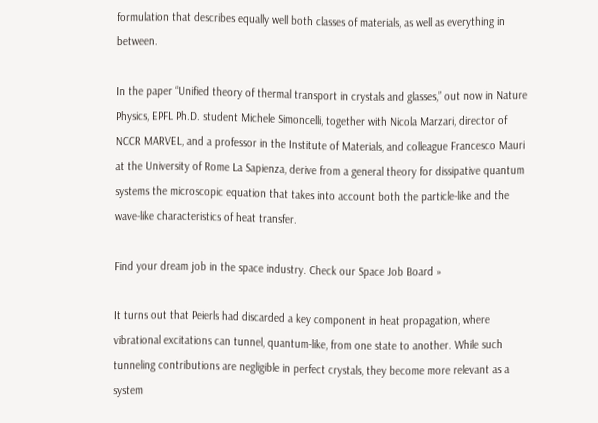formulation that describes equally well both classes of materials, as well as everything in between.

In the paper “Unified theory of thermal transport in crystals and glasses,” out now in Nature Physics, EPFL Ph.D. student Michele Simoncelli, together with Nicola Marzari, director of NCCR MARVEL, and a professor in the Institute of Materials, and colleague Francesco Mauri at the University of Rome La Sapienza, derive from a general theory for dissipative quantum systems the microscopic equation that takes into account both the particle-like and the wave-like characteristics of heat transfer.

Find your dream job in the space industry. Check our Space Job Board »

It turns out that Peierls had discarded a key component in heat propagation, where vibrational excitations can tunnel, quantum-like, from one state to another. While such tunneling contributions are negligible in perfect crystals, they become more relevant as a system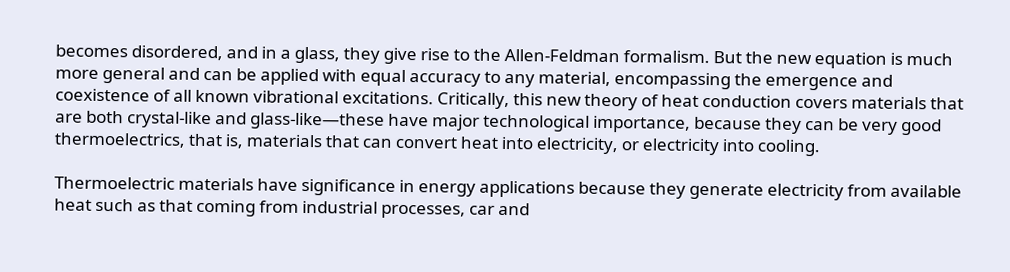becomes disordered, and in a glass, they give rise to the Allen-Feldman formalism. But the new equation is much more general and can be applied with equal accuracy to any material, encompassing the emergence and coexistence of all known vibrational excitations. Critically, this new theory of heat conduction covers materials that are both crystal-like and glass-like—these have major technological importance, because they can be very good thermoelectrics, that is, materials that can convert heat into electricity, or electricity into cooling.

Thermoelectric materials have significance in energy applications because they generate electricity from available heat such as that coming from industrial processes, car and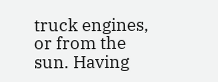truck engines, or from the sun. Having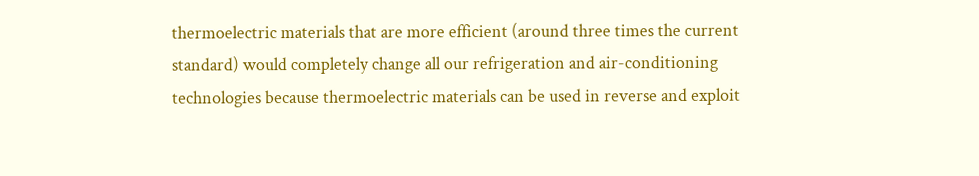thermoelectric materials that are more efficient (around three times the current standard) would completely change all our refrigeration and air-conditioning technologies because thermoelectric materials can be used in reverse and exploit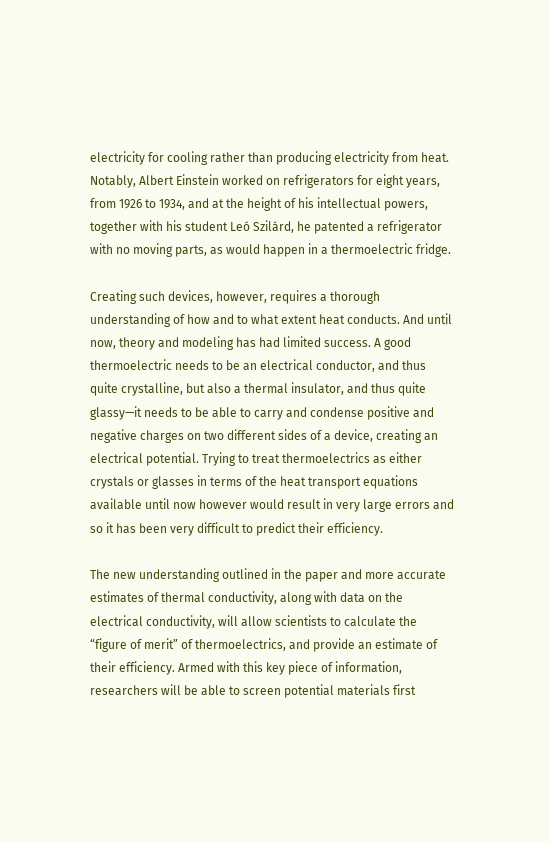electricity for cooling rather than producing electricity from heat. Notably, Albert Einstein worked on refrigerators for eight years, from 1926 to 1934, and at the height of his intellectual powers, together with his student Leó Szilárd, he patented a refrigerator with no moving parts, as would happen in a thermoelectric fridge.

Creating such devices, however, requires a thorough understanding of how and to what extent heat conducts. And until now, theory and modeling has had limited success. A good thermoelectric needs to be an electrical conductor, and thus quite crystalline, but also a thermal insulator, and thus quite glassy—it needs to be able to carry and condense positive and negative charges on two different sides of a device, creating an electrical potential. Trying to treat thermoelectrics as either crystals or glasses in terms of the heat transport equations available until now however would result in very large errors and so it has been very difficult to predict their efficiency.

The new understanding outlined in the paper and more accurate estimates of thermal conductivity, along with data on the electrical conductivity, will allow scientists to calculate the “figure of merit” of thermoelectrics, and provide an estimate of their efficiency. Armed with this key piece of information, researchers will be able to screen potential materials first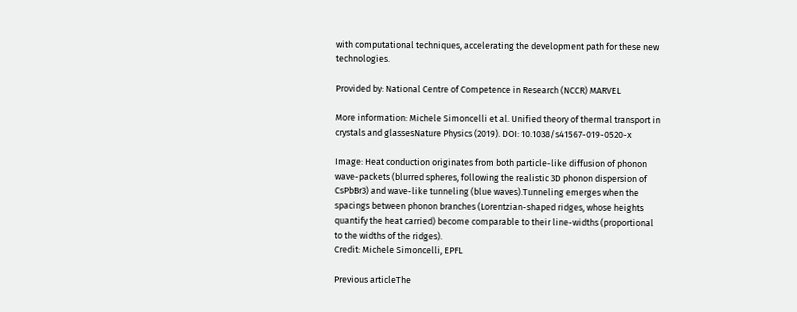with computational techniques, accelerating the development path for these new technologies.

Provided by: National Centre of Competence in Research (NCCR) MARVEL

More information: Michele Simoncelli et al. Unified theory of thermal transport in crystals and glassesNature Physics (2019). DOI: 10.1038/s41567-019-0520-x

Image: Heat conduction originates from both particle-like diffusion of phonon wave-packets (blurred spheres, following the realistic 3D phonon dispersion of CsPbBr3) and wave-like tunneling (blue waves).Tunneling emerges when the spacings between phonon branches (Lorentzian-shaped ridges, whose heights quantify the heat carried) become comparable to their line-widths (proportional to the widths of the ridges).
Credit: Michele Simoncelli, EPFL

Previous articleThe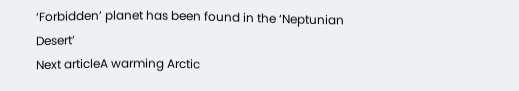‘Forbidden’ planet has been found in the ‘Neptunian Desert’
Next articleA warming Arctic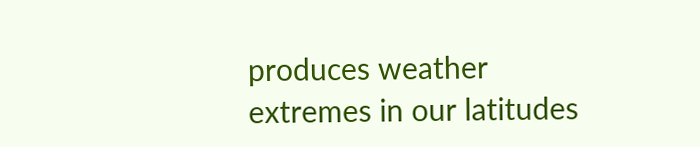produces weather extremes in our latitudes